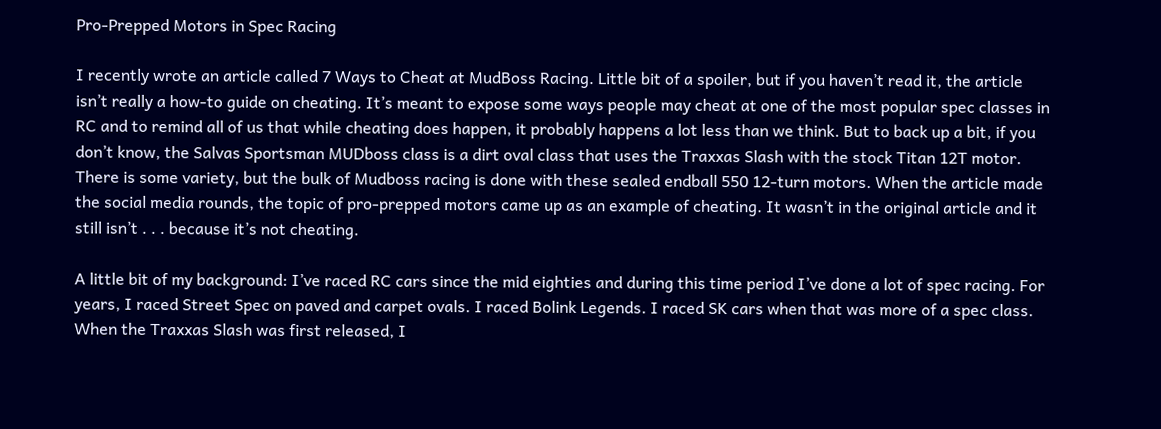Pro-Prepped Motors in Spec Racing

I recently wrote an article called 7 Ways to Cheat at MudBoss Racing. Little bit of a spoiler, but if you haven’t read it, the article isn’t really a how-to guide on cheating. It’s meant to expose some ways people may cheat at one of the most popular spec classes in RC and to remind all of us that while cheating does happen, it probably happens a lot less than we think. But to back up a bit, if you don’t know, the Salvas Sportsman MUDboss class is a dirt oval class that uses the Traxxas Slash with the stock Titan 12T motor. There is some variety, but the bulk of Mudboss racing is done with these sealed endball 550 12-turn motors. When the article made the social media rounds, the topic of pro-prepped motors came up as an example of cheating. It wasn’t in the original article and it still isn’t . . . because it’s not cheating.

A little bit of my background: I’ve raced RC cars since the mid eighties and during this time period I’ve done a lot of spec racing. For years, I raced Street Spec on paved and carpet ovals. I raced Bolink Legends. I raced SK cars when that was more of a spec class. When the Traxxas Slash was first released, I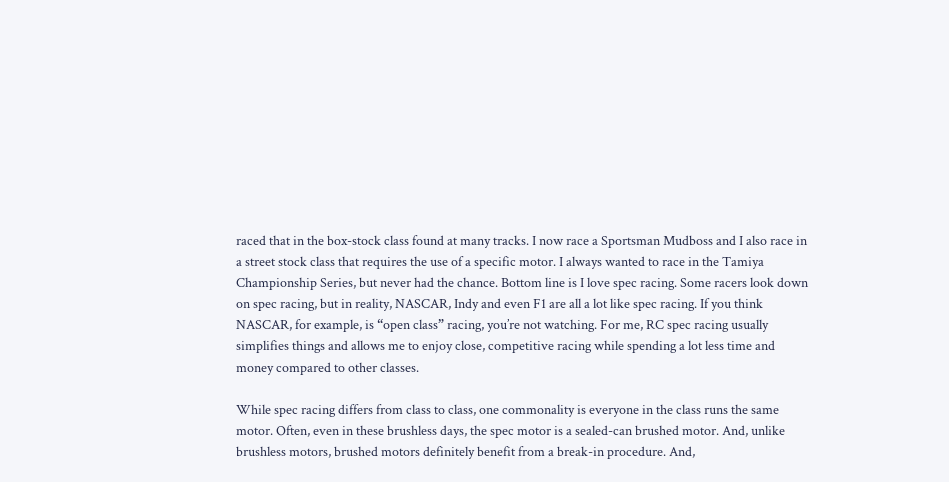raced that in the box-stock class found at many tracks. I now race a Sportsman Mudboss and I also race in a street stock class that requires the use of a specific motor. I always wanted to race in the Tamiya Championship Series, but never had the chance. Bottom line is I love spec racing. Some racers look down on spec racing, but in reality, NASCAR, Indy and even F1 are all a lot like spec racing. If you think NASCAR, for example, is “open class” racing, you’re not watching. For me, RC spec racing usually simplifies things and allows me to enjoy close, competitive racing while spending a lot less time and money compared to other classes.

While spec racing differs from class to class, one commonality is everyone in the class runs the same motor. Often, even in these brushless days, the spec motor is a sealed-can brushed motor. And, unlike brushless motors, brushed motors definitely benefit from a break-in procedure. And,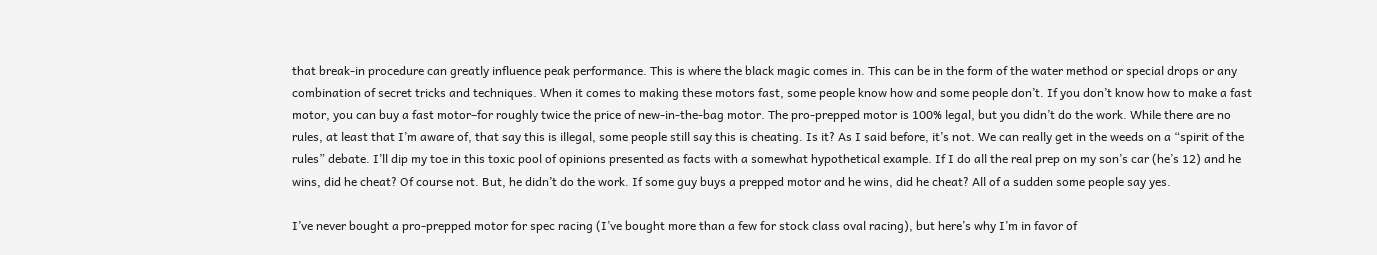that break-in procedure can greatly influence peak performance. This is where the black magic comes in. This can be in the form of the water method or special drops or any combination of secret tricks and techniques. When it comes to making these motors fast, some people know how and some people don’t. If you don’t know how to make a fast motor, you can buy a fast motor–for roughly twice the price of new-in-the-bag motor. The pro-prepped motor is 100% legal, but you didn’t do the work. While there are no rules, at least that I’m aware of, that say this is illegal, some people still say this is cheating. Is it? As I said before, it’s not. We can really get in the weeds on a “spirit of the rules” debate. I’ll dip my toe in this toxic pool of opinions presented as facts with a somewhat hypothetical example. If I do all the real prep on my son’s car (he’s 12) and he wins, did he cheat? Of course not. But, he didn’t do the work. If some guy buys a prepped motor and he wins, did he cheat? All of a sudden some people say yes.

I’ve never bought a pro-prepped motor for spec racing (I’ve bought more than a few for stock class oval racing), but here’s why I’m in favor of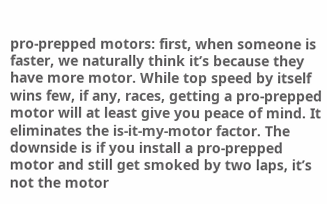pro-prepped motors: first, when someone is faster, we naturally think it’s because they have more motor. While top speed by itself wins few, if any, races, getting a pro-prepped motor will at least give you peace of mind. It eliminates the is-it-my-motor factor. The downside is if you install a pro-prepped motor and still get smoked by two laps, it’s not the motor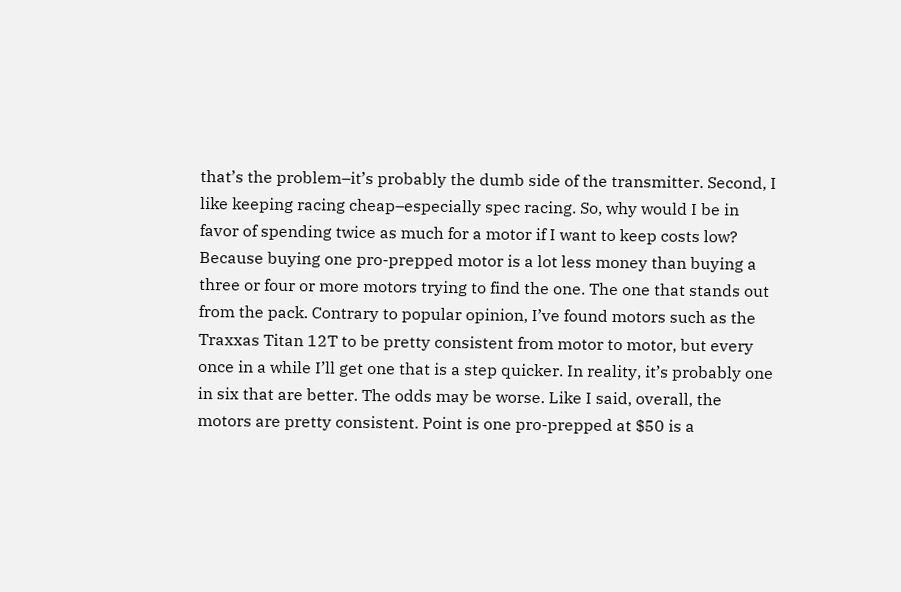that’s the problem–it’s probably the dumb side of the transmitter. Second, I like keeping racing cheap–especially spec racing. So, why would I be in favor of spending twice as much for a motor if I want to keep costs low? Because buying one pro-prepped motor is a lot less money than buying a three or four or more motors trying to find the one. The one that stands out from the pack. Contrary to popular opinion, I’ve found motors such as the Traxxas Titan 12T to be pretty consistent from motor to motor, but every once in a while I’ll get one that is a step quicker. In reality, it’s probably one in six that are better. The odds may be worse. Like I said, overall, the motors are pretty consistent. Point is one pro-prepped at $50 is a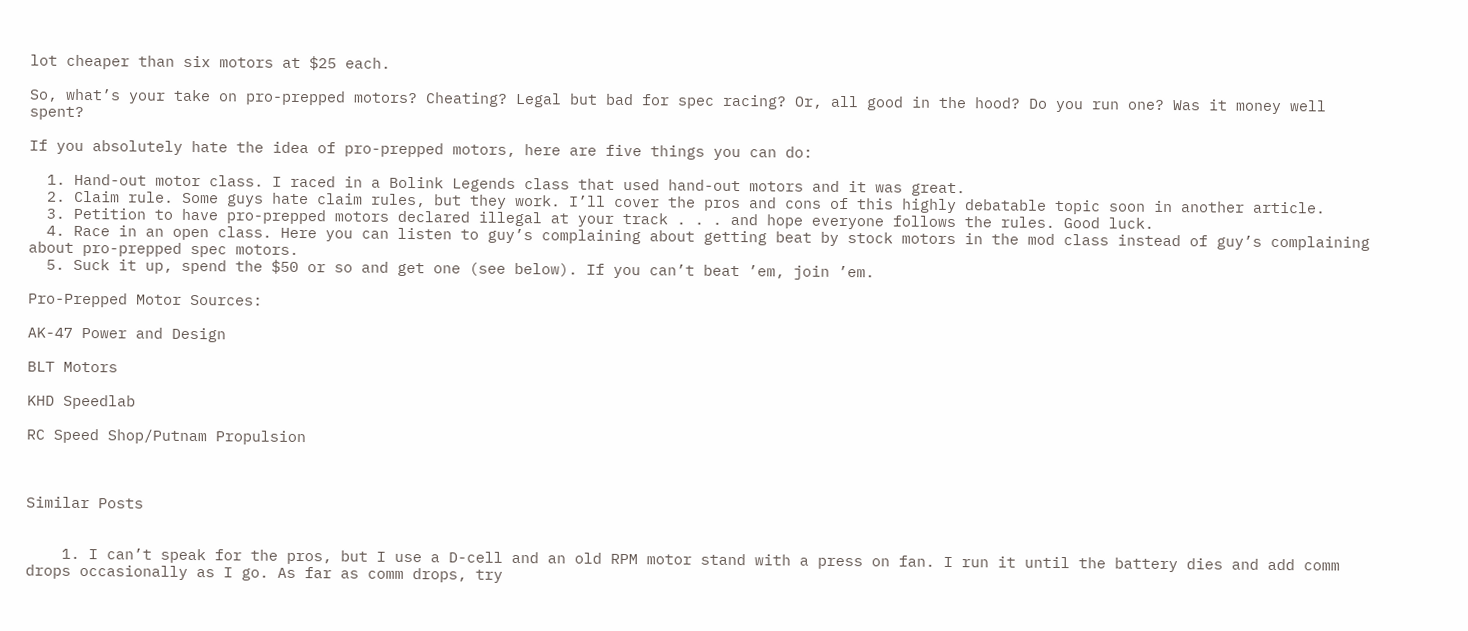lot cheaper than six motors at $25 each.

So, what’s your take on pro-prepped motors? Cheating? Legal but bad for spec racing? Or, all good in the hood? Do you run one? Was it money well spent?

If you absolutely hate the idea of pro-prepped motors, here are five things you can do:

  1. Hand-out motor class. I raced in a Bolink Legends class that used hand-out motors and it was great.
  2. Claim rule. Some guys hate claim rules, but they work. I’ll cover the pros and cons of this highly debatable topic soon in another article.
  3. Petition to have pro-prepped motors declared illegal at your track . . . and hope everyone follows the rules. Good luck.
  4. Race in an open class. Here you can listen to guy’s complaining about getting beat by stock motors in the mod class instead of guy’s complaining about pro-prepped spec motors.
  5. Suck it up, spend the $50 or so and get one (see below). If you can’t beat ’em, join ’em.

Pro-Prepped Motor Sources:

AK-47 Power and Design

BLT Motors

KHD Speedlab

RC Speed Shop/Putnam Propulsion



Similar Posts


    1. I can’t speak for the pros, but I use a D-cell and an old RPM motor stand with a press on fan. I run it until the battery dies and add comm drops occasionally as I go. As far as comm drops, try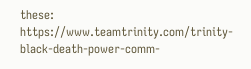these: https://www.teamtrinity.com/trinity-black-death-power-comm-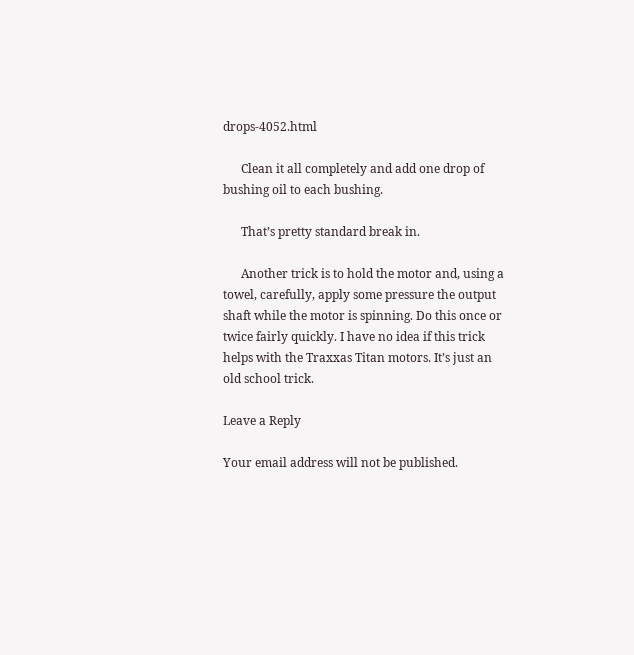drops-4052.html

      Clean it all completely and add one drop of bushing oil to each bushing.

      That’s pretty standard break in.

      Another trick is to hold the motor and, using a towel, carefully, apply some pressure the output shaft while the motor is spinning. Do this once or twice fairly quickly. I have no idea if this trick helps with the Traxxas Titan motors. It’s just an old school trick.

Leave a Reply

Your email address will not be published.